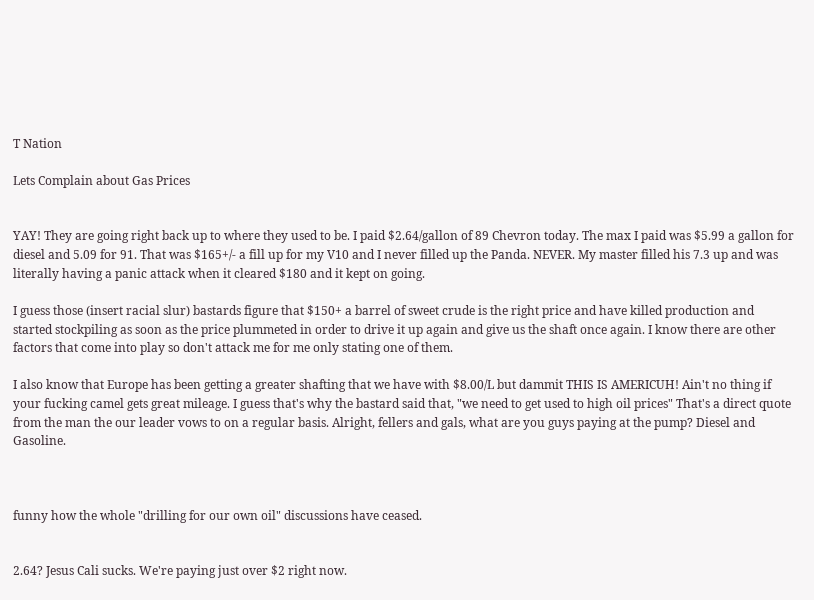T Nation

Lets Complain about Gas Prices


YAY! They are going right back up to where they used to be. I paid $2.64/gallon of 89 Chevron today. The max I paid was $5.99 a gallon for diesel and 5.09 for 91. That was $165+/- a fill up for my V10 and I never filled up the Panda. NEVER. My master filled his 7.3 up and was literally having a panic attack when it cleared $180 and it kept on going.

I guess those (insert racial slur) bastards figure that $150+ a barrel of sweet crude is the right price and have killed production and started stockpiling as soon as the price plummeted in order to drive it up again and give us the shaft once again. I know there are other factors that come into play so don't attack me for me only stating one of them.

I also know that Europe has been getting a greater shafting that we have with $8.00/L but dammit THIS IS AMERICUH! Ain't no thing if your fucking camel gets great mileage. I guess that's why the bastard said that, "we need to get used to high oil prices" That's a direct quote from the man the our leader vows to on a regular basis. Alright, fellers and gals, what are you guys paying at the pump? Diesel and Gasoline.



funny how the whole "drilling for our own oil" discussions have ceased.


2.64? Jesus Cali sucks. We're paying just over $2 right now.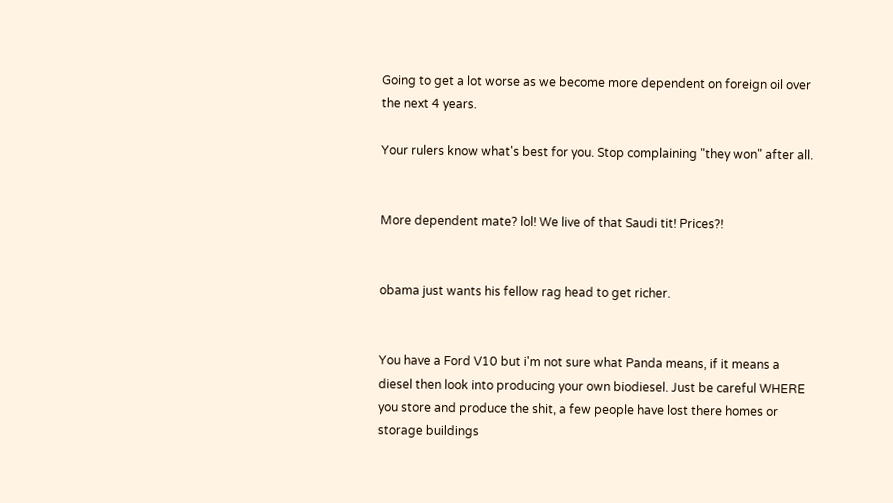Going to get a lot worse as we become more dependent on foreign oil over the next 4 years.

Your rulers know what's best for you. Stop complaining "they won" after all.


More dependent mate? lol! We live of that Saudi tit! Prices?!


obama just wants his fellow rag head to get richer.


You have a Ford V10 but i'm not sure what Panda means, if it means a diesel then look into producing your own biodiesel. Just be careful WHERE you store and produce the shit, a few people have lost there homes or storage buildings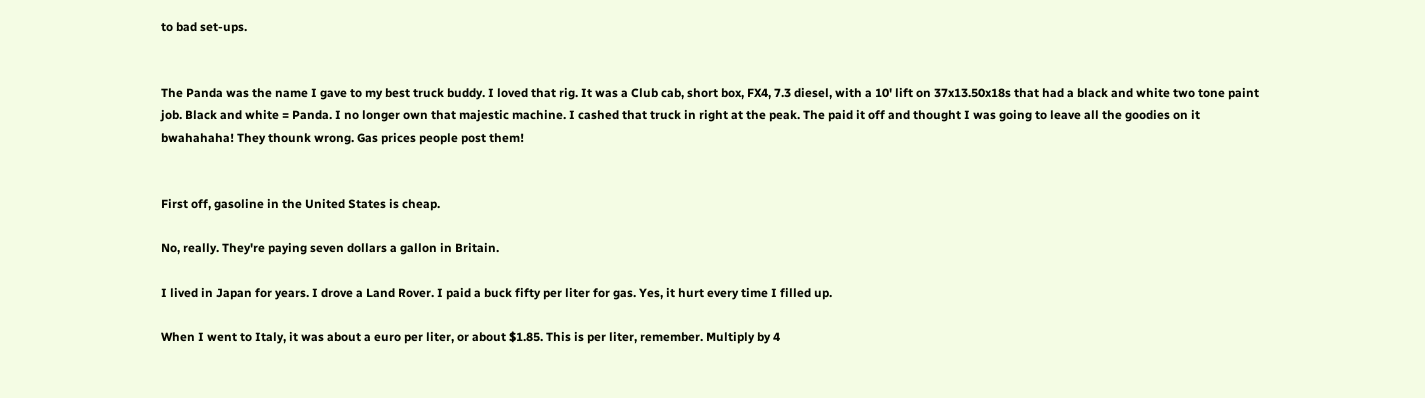to bad set-ups.


The Panda was the name I gave to my best truck buddy. I loved that rig. It was a Club cab, short box, FX4, 7.3 diesel, with a 10' lift on 37x13.50x18s that had a black and white two tone paint job. Black and white = Panda. I no longer own that majestic machine. I cashed that truck in right at the peak. The paid it off and thought I was going to leave all the goodies on it bwahahaha! They thounk wrong. Gas prices people post them!


First off, gasoline in the United States is cheap.

No, really. They're paying seven dollars a gallon in Britain.

I lived in Japan for years. I drove a Land Rover. I paid a buck fifty per liter for gas. Yes, it hurt every time I filled up.

When I went to Italy, it was about a euro per liter, or about $1.85. This is per liter, remember. Multiply by 4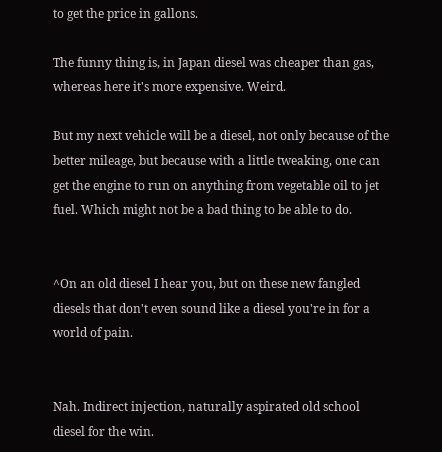to get the price in gallons.

The funny thing is, in Japan diesel was cheaper than gas, whereas here it's more expensive. Weird.

But my next vehicle will be a diesel, not only because of the better mileage, but because with a little tweaking, one can get the engine to run on anything from vegetable oil to jet fuel. Which might not be a bad thing to be able to do.


^On an old diesel I hear you, but on these new fangled diesels that don't even sound like a diesel you're in for a world of pain.


Nah. Indirect injection, naturally aspirated old school diesel for the win.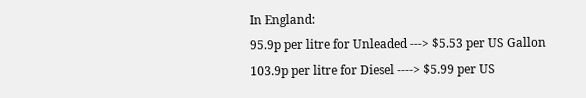In England:
95.9p per litre for Unleaded ---> $5.53 per US Gallon
103.9p per litre for Diesel ----> $5.99 per US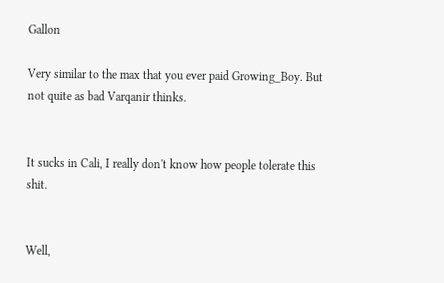Gallon

Very similar to the max that you ever paid Growing_Boy. But not quite as bad Varqanir thinks.


It sucks in Cali, I really don't know how people tolerate this shit.


Well,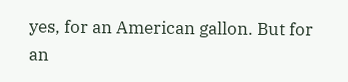yes, for an American gallon. But for an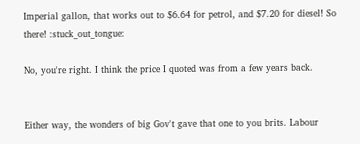Imperial gallon, that works out to $6.64 for petrol, and $7.20 for diesel! So there! :stuck_out_tongue:

No, you're right. I think the price I quoted was from a few years back.


Either way, the wonders of big Gov't gave that one to you brits. Labour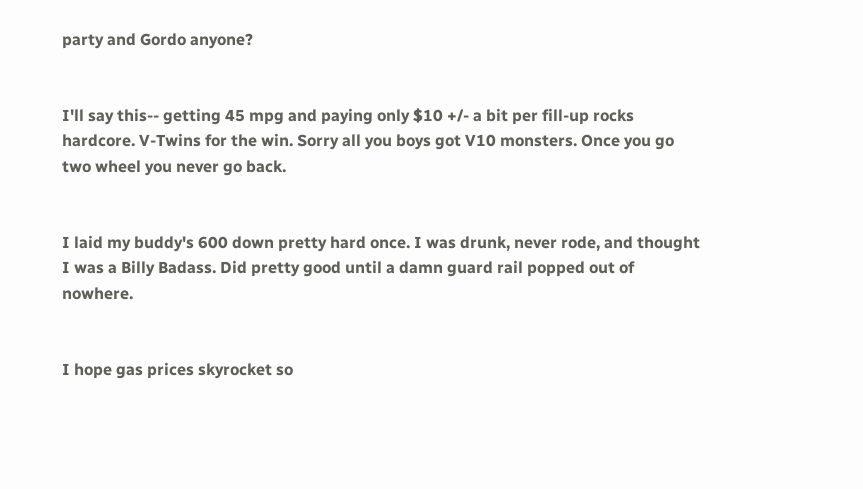party and Gordo anyone?


I'll say this-- getting 45 mpg and paying only $10 +/- a bit per fill-up rocks hardcore. V-Twins for the win. Sorry all you boys got V10 monsters. Once you go two wheel you never go back.


I laid my buddy's 600 down pretty hard once. I was drunk, never rode, and thought I was a Billy Badass. Did pretty good until a damn guard rail popped out of nowhere.


I hope gas prices skyrocket so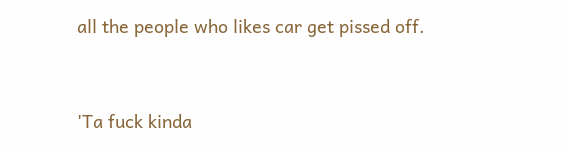all the people who likes car get pissed off.


'Ta fuck kinda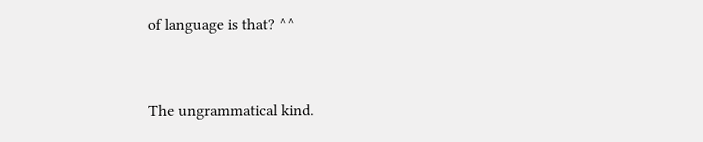of language is that? ^^


The ungrammatical kind.